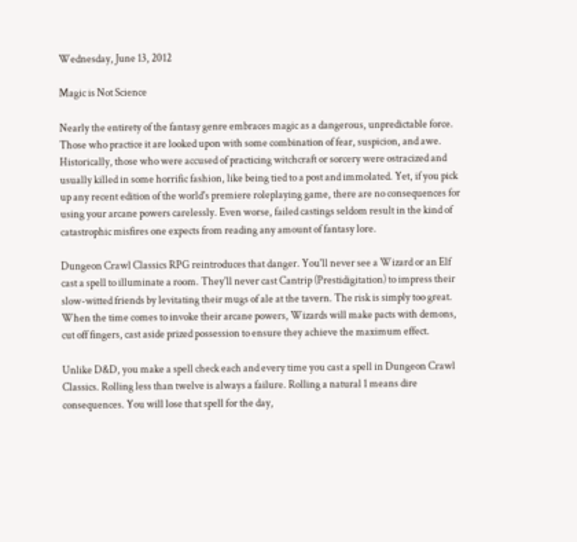Wednesday, June 13, 2012

Magic is Not Science

Nearly the entirety of the fantasy genre embraces magic as a dangerous, unpredictable force. Those who practice it are looked upon with some combination of fear, suspicion, and awe. Historically, those who were accused of practicing witchcraft or sorcery were ostracized and usually killed in some horrific fashion, like being tied to a post and immolated. Yet, if you pick up any recent edition of the world's premiere roleplaying game, there are no consequences for using your arcane powers carelessly. Even worse, failed castings seldom result in the kind of catastrophic misfires one expects from reading any amount of fantasy lore.

Dungeon Crawl Classics RPG reintroduces that danger. You'll never see a Wizard or an Elf cast a spell to illuminate a room. They'll never cast Cantrip (Prestidigitation) to impress their slow-witted friends by levitating their mugs of ale at the tavern. The risk is simply too great. When the time comes to invoke their arcane powers, Wizards will make pacts with demons, cut off fingers, cast aside prized possession to ensure they achieve the maximum effect.

Unlike D&D, you make a spell check each and every time you cast a spell in Dungeon Crawl Classics. Rolling less than twelve is always a failure. Rolling a natural 1 means dire consequences. You will lose that spell for the day,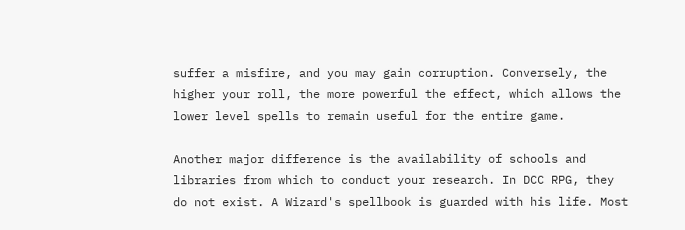suffer a misfire, and you may gain corruption. Conversely, the higher your roll, the more powerful the effect, which allows the lower level spells to remain useful for the entire game.

Another major difference is the availability of schools and libraries from which to conduct your research. In DCC RPG, they do not exist. A Wizard's spellbook is guarded with his life. Most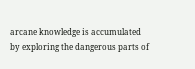arcane knowledge is accumulated by exploring the dangerous parts of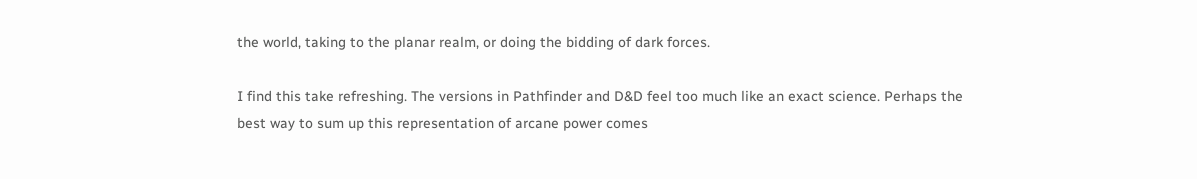the world, taking to the planar realm, or doing the bidding of dark forces.

I find this take refreshing. The versions in Pathfinder and D&D feel too much like an exact science. Perhaps the best way to sum up this representation of arcane power comes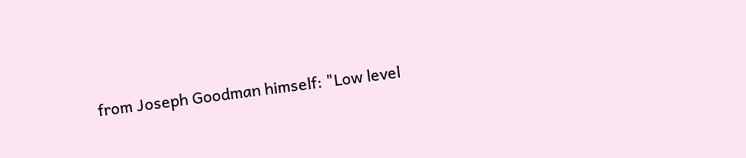from Joseph Goodman himself: "Low level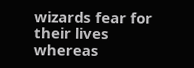wizards fear for their lives whereas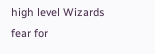high level Wizards fear for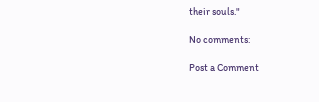their souls."

No comments:

Post a Comment